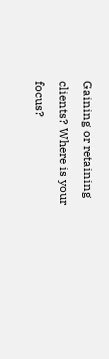Gaining or retaining clients? Where is your focus?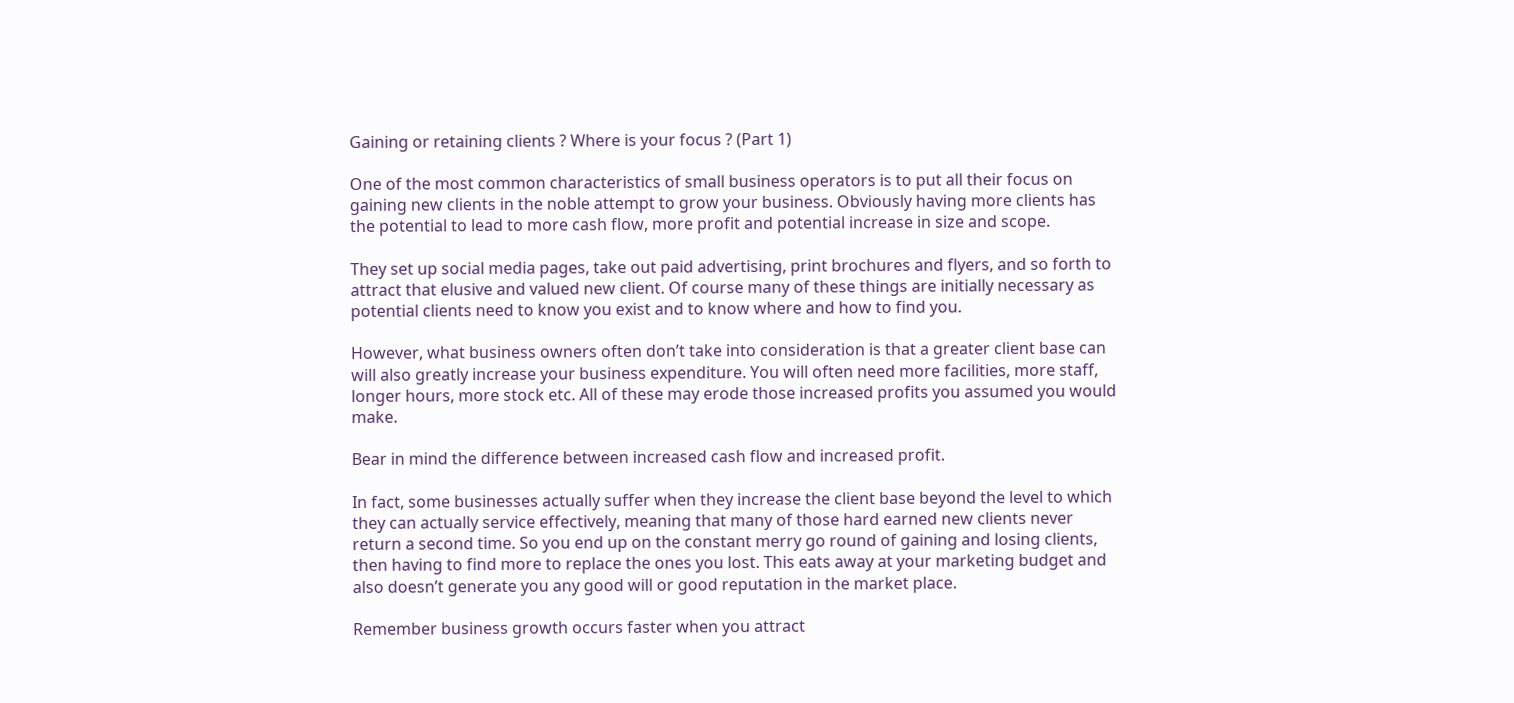Gaining or retaining clients ? Where is your focus ? (Part 1)

One of the most common characteristics of small business operators is to put all their focus on gaining new clients in the noble attempt to grow your business. Obviously having more clients has the potential to lead to more cash flow, more profit and potential increase in size and scope.

They set up social media pages, take out paid advertising, print brochures and flyers, and so forth to attract that elusive and valued new client. Of course many of these things are initially necessary as potential clients need to know you exist and to know where and how to find you.

However, what business owners often don’t take into consideration is that a greater client base can will also greatly increase your business expenditure. You will often need more facilities, more staff, longer hours, more stock etc. All of these may erode those increased profits you assumed you would make.

Bear in mind the difference between increased cash flow and increased profit.

In fact, some businesses actually suffer when they increase the client base beyond the level to which they can actually service effectively, meaning that many of those hard earned new clients never return a second time. So you end up on the constant merry go round of gaining and losing clients, then having to find more to replace the ones you lost. This eats away at your marketing budget and also doesn’t generate you any good will or good reputation in the market place.

Remember business growth occurs faster when you attract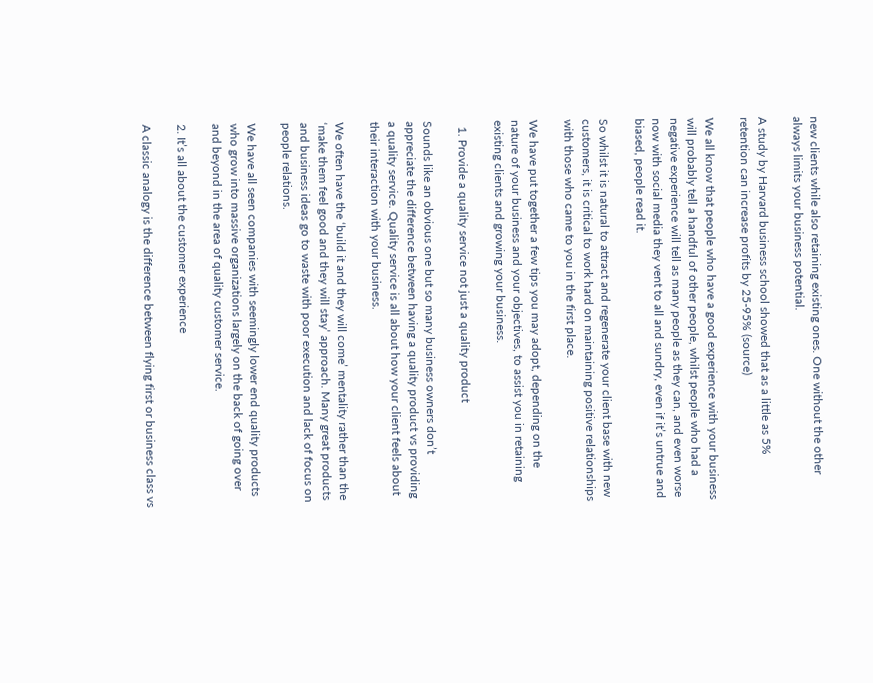new clients while also retaining existing ones. One without the other always limits your business potential.

A study by Harvard business school showed that as a little as 5% retention can increase profits by 25-95% (source)

We all know that people who have a good experience with your business will probably tell a handful of other people, whilst people who had a negative experience will tell as many people as they can, and even worse now with social media they vent to all and sundry, even if it’s untrue and biased, people read it.

So whilst it is natural to attract and regenerate your client base with new customers, it is critical to work hard on maintaining positive relationships with those who came to you in the first place.

We have put together a few tips you may adopt, depending on the nature of your business and your objectives, to assist you in retaining existing clients and growing your business.

  1. Provide a quality service not just a quality product

Sounds like an obvious one but so many business owners don’t appreciate the difference between having a quality product vs providing a quality service. Quality service is all about how your client feels about their interaction with your business.

We often have the ‘build it and they will come’ mentality rather than the ‘make them feel good and they will stay’ approach. Many great products and business ideas go to waste with poor execution and lack of focus on people relations.

We have all seen companies with seemingly lower end quality products who grow into massive organizations largely on the back of going over and beyond in the area of quality customer service.

2. It’s all about the customer experience

A classic analogy is the difference between flying first or business class vs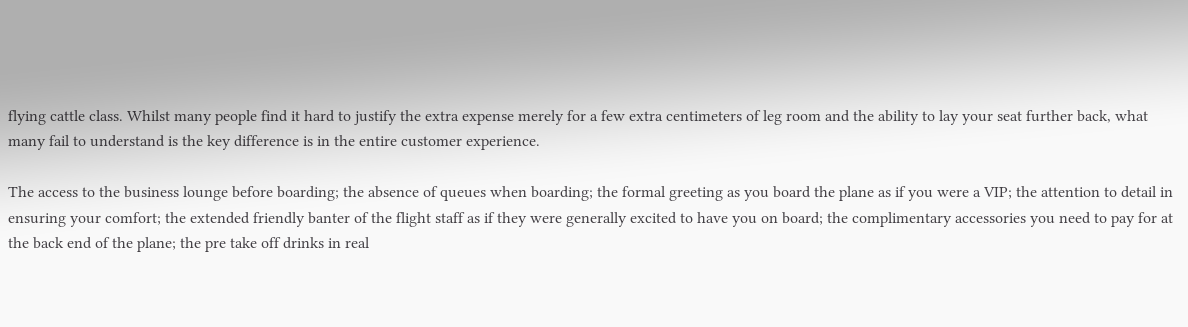flying cattle class. Whilst many people find it hard to justify the extra expense merely for a few extra centimeters of leg room and the ability to lay your seat further back, what many fail to understand is the key difference is in the entire customer experience.

The access to the business lounge before boarding; the absence of queues when boarding; the formal greeting as you board the plane as if you were a VIP; the attention to detail in ensuring your comfort; the extended friendly banter of the flight staff as if they were generally excited to have you on board; the complimentary accessories you need to pay for at the back end of the plane; the pre take off drinks in real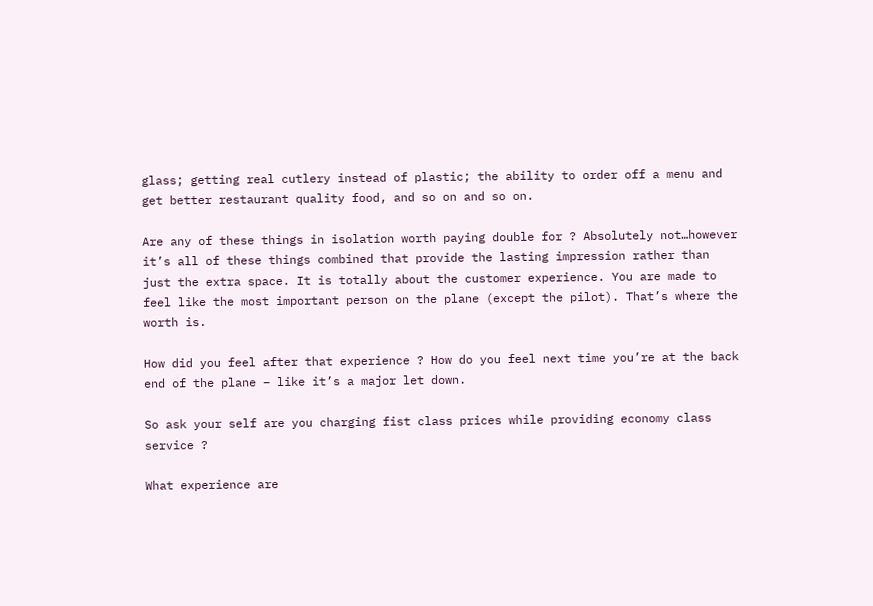glass; getting real cutlery instead of plastic; the ability to order off a menu and get better restaurant quality food, and so on and so on.

Are any of these things in isolation worth paying double for ? Absolutely not…however it’s all of these things combined that provide the lasting impression rather than just the extra space. It is totally about the customer experience. You are made to feel like the most important person on the plane (except the pilot). That’s where the worth is.

How did you feel after that experience ? How do you feel next time you’re at the back end of the plane – like it’s a major let down.

So ask your self are you charging fist class prices while providing economy class service ?

What experience are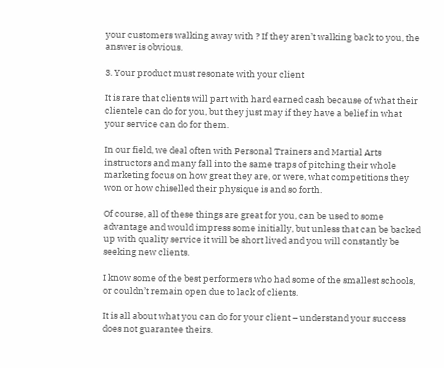your customers walking away with ? If they aren’t walking back to you, the answer is obvious.

3. Your product must resonate with your client

It is rare that clients will part with hard earned cash because of what their clientele can do for you, but they just may if they have a belief in what your service can do for them.

In our field, we deal often with Personal Trainers and Martial Arts instructors and many fall into the same traps of pitching their whole marketing focus on how great they are, or were, what competitions they won or how chiselled their physique is and so forth.

Of course, all of these things are great for you, can be used to some advantage and would impress some initially, but unless that can be backed up with quality service it will be short lived and you will constantly be seeking new clients.

I know some of the best performers who had some of the smallest schools, or couldn’t remain open due to lack of clients.

It is all about what you can do for your client – understand your success does not guarantee theirs.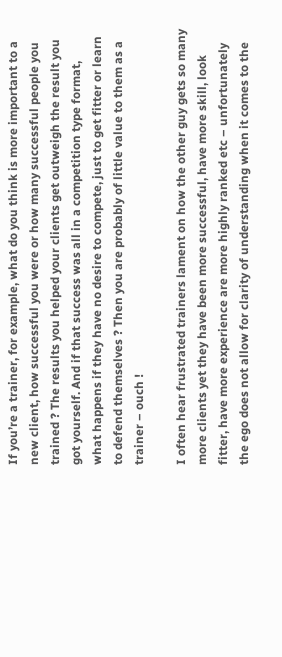If you’re a trainer, for example, what do you think is more important to a new client, how successful you were or how many successful people you trained ? The results you helped your clients get outweigh the result you got yourself. And if that success was all in a competition type format, what happens if they have no desire to compete, just to get fitter or learn to defend themselves ? Then you are probably of little value to them as a trainer – ouch !

I often hear frustrated trainers lament on how the other guy gets so many more clients yet they have been more successful, have more skill, look fitter, have more experience are more highly ranked etc – unfortunately the ego does not allow for clarity of understanding when it comes to the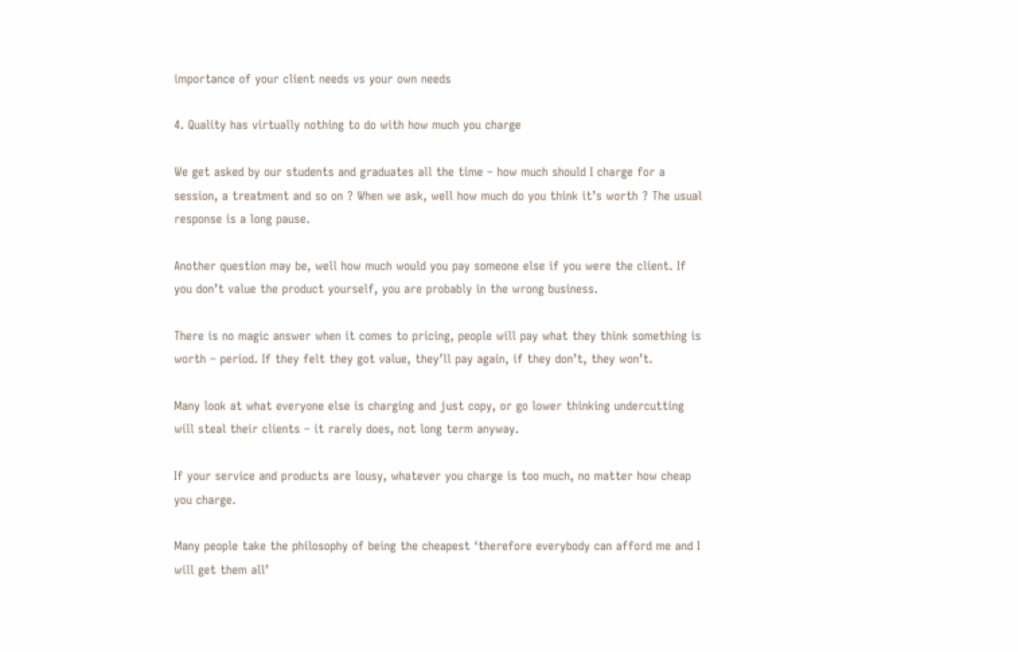importance of your client needs vs your own needs

4. Quality has virtually nothing to do with how much you charge

We get asked by our students and graduates all the time – how much should I charge for a session, a treatment and so on ? When we ask, well how much do you think it’s worth ? The usual response is a long pause.

Another question may be, well how much would you pay someone else if you were the client. If you don’t value the product yourself, you are probably in the wrong business.

There is no magic answer when it comes to pricing, people will pay what they think something is worth – period. If they felt they got value, they’ll pay again, if they don’t, they won’t.

Many look at what everyone else is charging and just copy, or go lower thinking undercutting will steal their clients – it rarely does, not long term anyway.

If your service and products are lousy, whatever you charge is too much, no matter how cheap you charge.

Many people take the philosophy of being the cheapest ‘therefore everybody can afford me and I will get them all’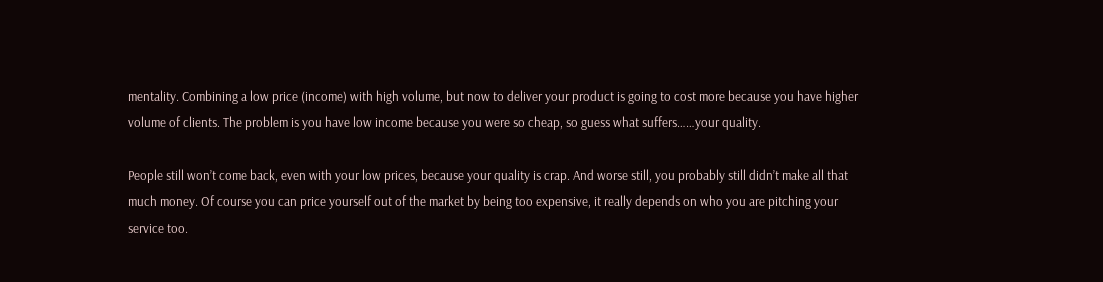mentality. Combining a low price (income) with high volume, but now to deliver your product is going to cost more because you have higher volume of clients. The problem is you have low income because you were so cheap, so guess what suffers……your quality.

People still won’t come back, even with your low prices, because your quality is crap. And worse still, you probably still didn’t make all that much money. Of course you can price yourself out of the market by being too expensive, it really depends on who you are pitching your service too.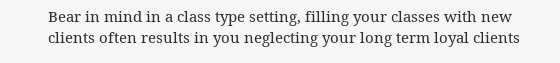Bear in mind in a class type setting, filling your classes with new clients often results in you neglecting your long term loyal clients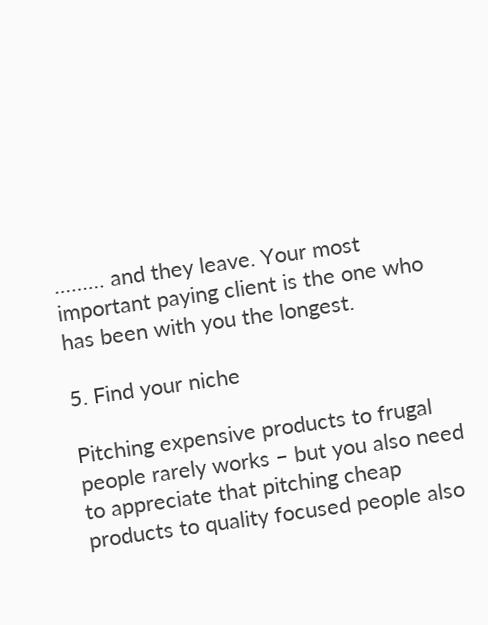……… and they leave. Your most important paying client is the one who has been with you the longest.

5. Find your niche

Pitching expensive products to frugal people rarely works – but you also need to appreciate that pitching cheap products to quality focused people also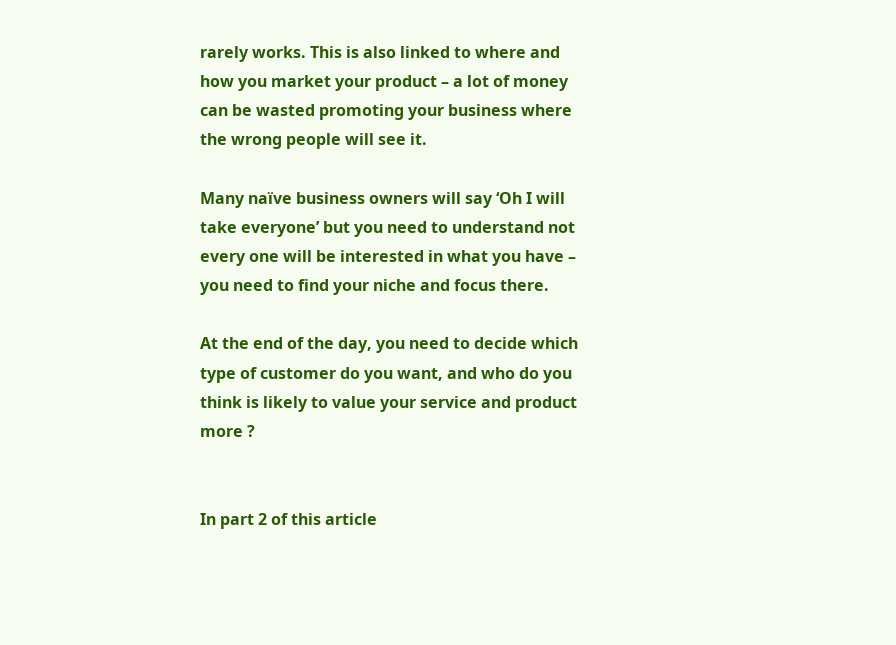rarely works. This is also linked to where and how you market your product – a lot of money can be wasted promoting your business where the wrong people will see it.

Many naïve business owners will say ‘Oh I will take everyone’ but you need to understand not every one will be interested in what you have – you need to find your niche and focus there.

At the end of the day, you need to decide which type of customer do you want, and who do you think is likely to value your service and product more ?


In part 2 of this article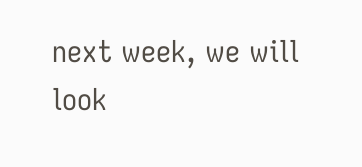next week, we will look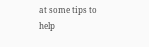at some tips to help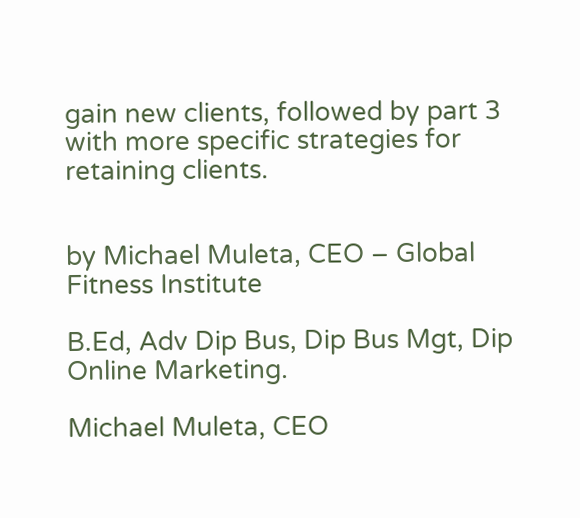gain new clients, followed by part 3 with more specific strategies for retaining clients.


by Michael Muleta, CEO – Global Fitness Institute

B.Ed, Adv Dip Bus, Dip Bus Mgt, Dip Online Marketing.

Michael Muleta, CEO